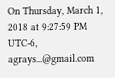On Thursday, March 1, 2018 at 9:27:59 PM UTC-6, agrays...@gmail.com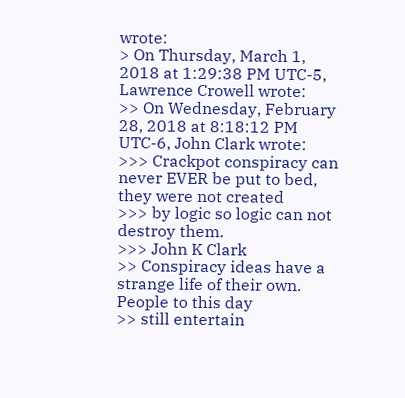wrote:
> On Thursday, March 1, 2018 at 1:29:38 PM UTC-5, Lawrence Crowell wrote:
>> On Wednesday, February 28, 2018 at 8:18:12 PM UTC-6, John Clark wrote:
>>> Crackpot conspiracy can never EVER be put to bed, they were not created
>>> by logic so logic can not destroy them.
>>> John K Clark
>> Conspiracy ideas have a strange life of their own. People to this day
>> still entertain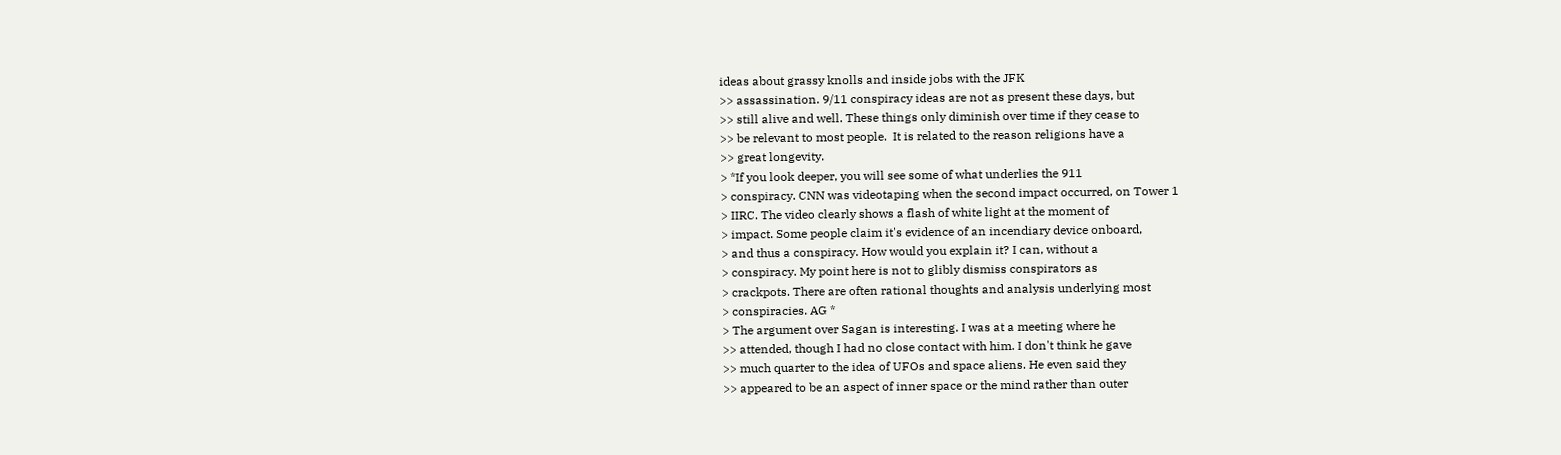ideas about grassy knolls and inside jobs with the JFK
>> assassination. 9/11 conspiracy ideas are not as present these days, but
>> still alive and well. These things only diminish over time if they cease to
>> be relevant to most people.  It is related to the reason religions have a
>> great longevity.
> *If you look deeper, you will see some of what underlies the 911
> conspiracy. CNN was videotaping when the second impact occurred, on Tower 1
> IIRC. The video clearly shows a flash of white light at the moment of
> impact. Some people claim it's evidence of an incendiary device onboard,
> and thus a conspiracy. How would you explain it? I can, without a
> conspiracy. My point here is not to glibly dismiss conspirators as
> crackpots. There are often rational thoughts and analysis underlying most
> conspiracies. AG *
> The argument over Sagan is interesting. I was at a meeting where he
>> attended, though I had no close contact with him. I don't think he gave
>> much quarter to the idea of UFOs and space aliens. He even said they
>> appeared to be an aspect of inner space or the mind rather than outer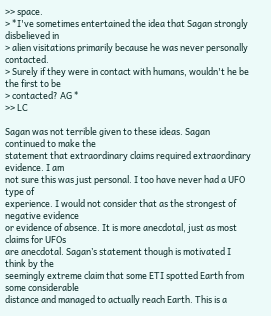>> space.
> *I've sometimes entertained the idea that Sagan strongly disbelieved in
> alien visitations primarily because he was never personally contacted.
> Surely if they were in contact with humans, wouldn't he be the first to be
> contacted? AG *
>> LC

Sagan was not terrible given to these ideas. Sagan continued to make the
statement that extraordinary claims required extraordinary evidence. I am
not sure this was just personal. I too have never had a UFO type of
experience. I would not consider that as the strongest of negative evidence
or evidence of absence. It is more anecdotal, just as most claims for UFOs
are anecdotal. Sagan’s statement though is motivated I think by the
seemingly extreme claim that some ETI spotted Earth from some considerable
distance and managed to actually reach Earth. This is a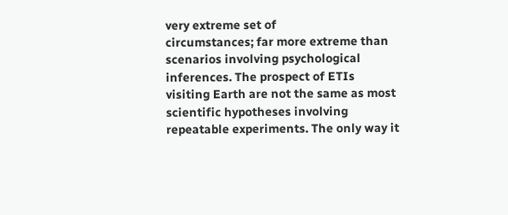very extreme set of
circumstances; far more extreme than scenarios involving psychological
inferences. The prospect of ETIs visiting Earth are not the same as most
scientific hypotheses involving repeatable experiments. The only way it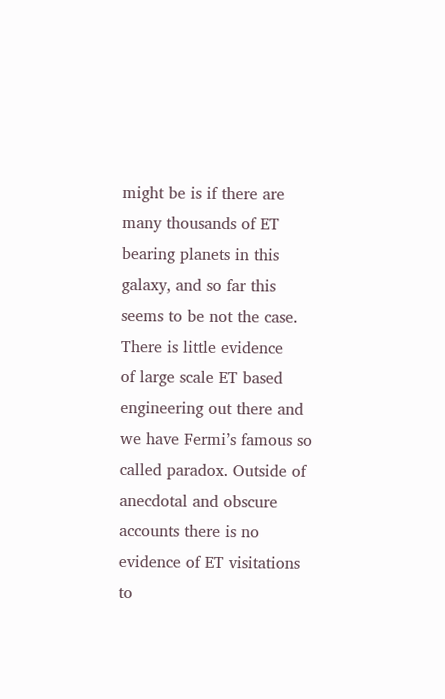might be is if there are many thousands of ET bearing planets in this
galaxy, and so far this seems to be not the case. There is little evidence
of large scale ET based engineering out there and we have Fermi’s famous so
called paradox. Outside of anecdotal and obscure accounts there is no
evidence of ET visitations to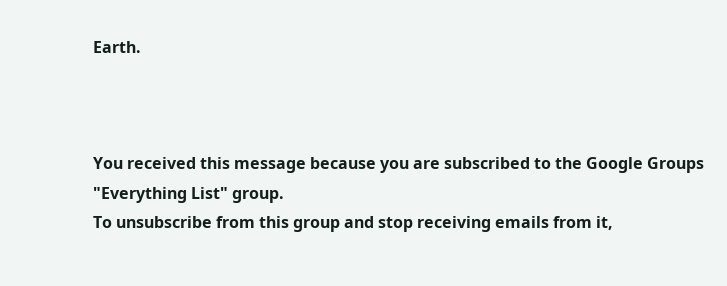Earth.



You received this message because you are subscribed to the Google Groups
"Everything List" group.
To unsubscribe from this group and stop receiving emails from it,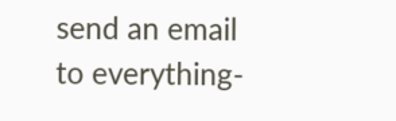send an email
to everything-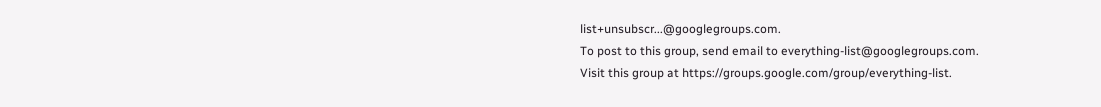list+unsubscr...@googlegroups.com.
To post to this group, send email to everything-list@googlegroups.com.
Visit this group at https://groups.google.com/group/everything-list.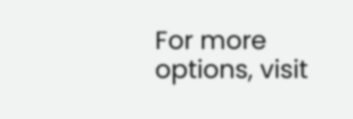For more options, visit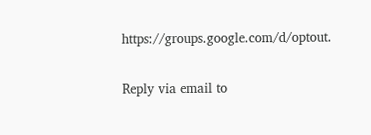https://groups.google.com/d/optout.

Reply via email to